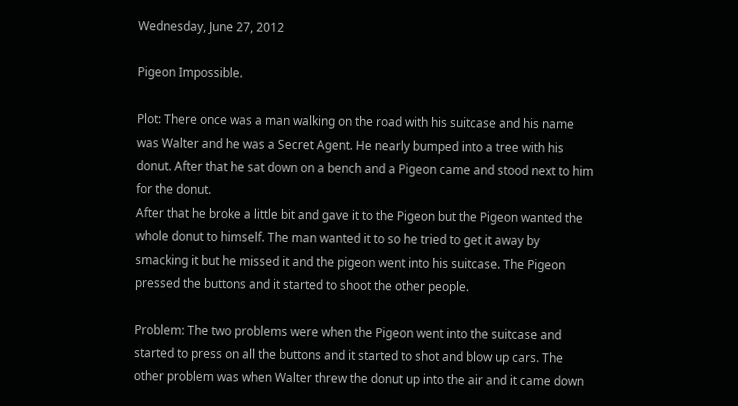Wednesday, June 27, 2012

Pigeon Impossible.

Plot: There once was a man walking on the road with his suitcase and his name was Walter and he was a Secret Agent. He nearly bumped into a tree with his donut. After that he sat down on a bench and a Pigeon came and stood next to him for the donut.
After that he broke a little bit and gave it to the Pigeon but the Pigeon wanted the whole donut to himself. The man wanted it to so he tried to get it away by smacking it but he missed it and the pigeon went into his suitcase. The Pigeon pressed the buttons and it started to shoot the other people.

Problem: The two problems were when the Pigeon went into the suitcase and started to press on all the buttons and it started to shot and blow up cars. The other problem was when Walter threw the donut up into the air and it came down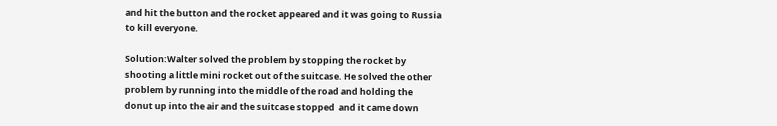and hit the button and the rocket appeared and it was going to Russia to kill everyone.

Solution:Walter solved the problem by stopping the rocket by shooting a little mini rocket out of the suitcase. He solved the other problem by running into the middle of the road and holding the donut up into the air and the suitcase stopped  and it came down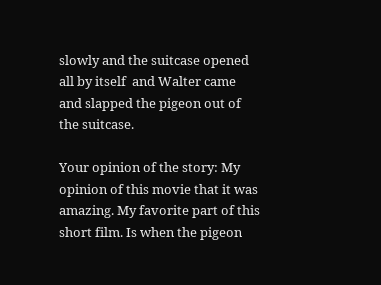slowly and the suitcase opened all by itself  and Walter came and slapped the pigeon out of the suitcase.

Your opinion of the story: My opinion of this movie that it was amazing. My favorite part of this short film. Is when the pigeon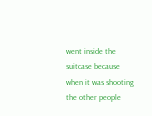went inside the suitcase because when it was shooting the other people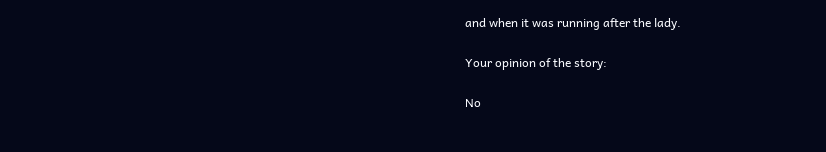and when it was running after the lady.

Your opinion of the story:

No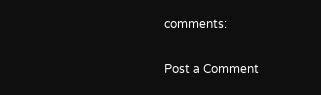comments:

Post a Comment